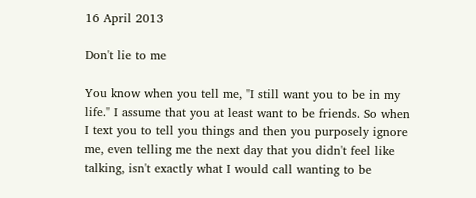16 April 2013

Don't lie to me

You know when you tell me, "I still want you to be in my life." I assume that you at least want to be friends. So when I text you to tell you things and then you purposely ignore me, even telling me the next day that you didn't feel like talking, isn't exactly what I would call wanting to be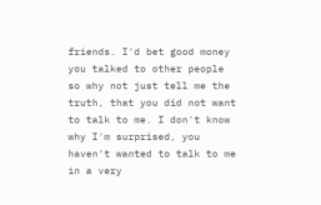friends. I'd bet good money you talked to other people so why not just tell me the truth, that you did not want to talk to me. I don't know why I'm surprised, you haven't wanted to talk to me in a very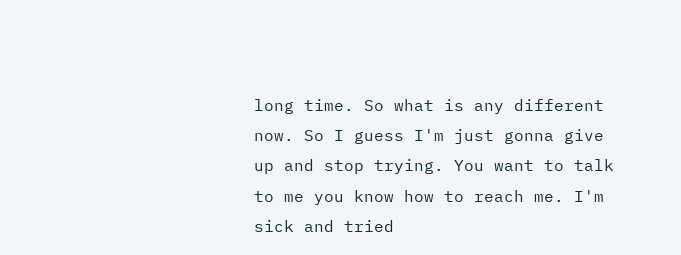long time. So what is any different now. So I guess I'm just gonna give up and stop trying. You want to talk to me you know how to reach me. I'm sick and tried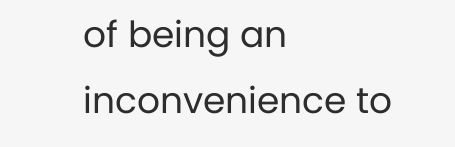of being an inconvenience to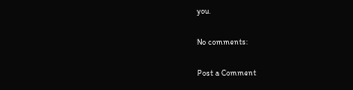you.

No comments:

Post a Comment